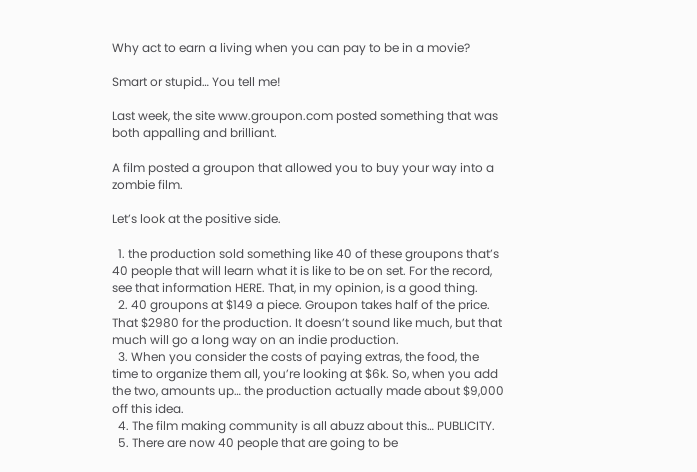Why act to earn a living when you can pay to be in a movie?

Smart or stupid… You tell me!

Last week, the site www.groupon.com posted something that was both appalling and brilliant.

A film posted a groupon that allowed you to buy your way into a zombie film.

Let’s look at the positive side.

  1. the production sold something like 40 of these groupons that’s 40 people that will learn what it is like to be on set. For the record, see that information HERE. That, in my opinion, is a good thing.
  2. 40 groupons at $149 a piece. Groupon takes half of the price. That $2980 for the production. It doesn’t sound like much, but that much will go a long way on an indie production.
  3. When you consider the costs of paying extras, the food, the time to organize them all, you’re looking at $6k. So, when you add the two, amounts up… the production actually made about $9,000 off this idea.
  4. The film making community is all abuzz about this… PUBLICITY.
  5. There are now 40 people that are going to be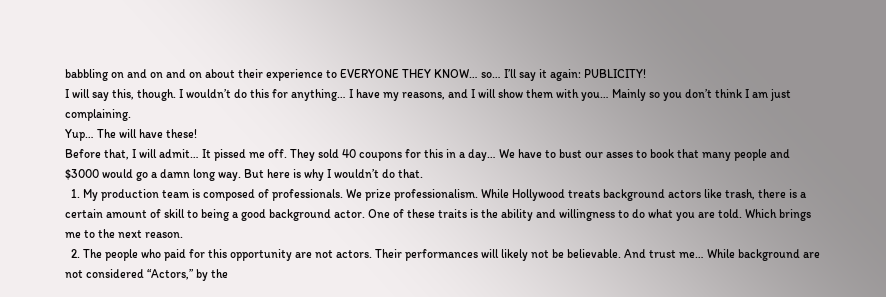babbling on and on and on about their experience to EVERYONE THEY KNOW… so… I’ll say it again: PUBLICITY!
I will say this, though. I wouldn’t do this for anything… I have my reasons, and I will show them with you… Mainly so you don’t think I am just complaining.
Yup… The will have these!
Before that, I will admit… It pissed me off. They sold 40 coupons for this in a day… We have to bust our asses to book that many people and $3000 would go a damn long way. But here is why I wouldn’t do that.
  1. My production team is composed of professionals. We prize professionalism. While Hollywood treats background actors like trash, there is a certain amount of skill to being a good background actor. One of these traits is the ability and willingness to do what you are told. Which brings me to the next reason.
  2. The people who paid for this opportunity are not actors. Their performances will likely not be believable. And trust me… While background are not considered “Actors,” by the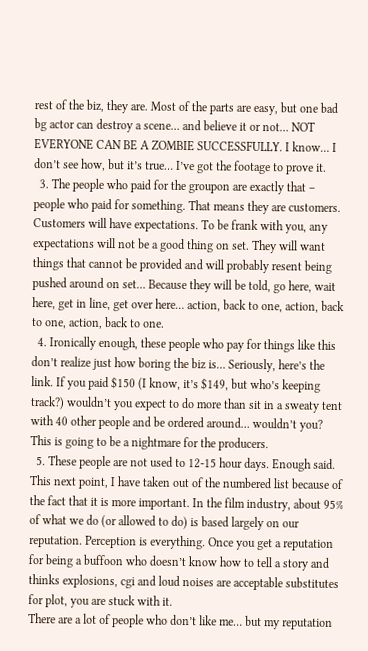rest of the biz, they are. Most of the parts are easy, but one bad bg actor can destroy a scene… and believe it or not… NOT EVERYONE CAN BE A ZOMBIE SUCCESSFULLY. I know… I don’t see how, but it’s true… I’ve got the footage to prove it.
  3. The people who paid for the groupon are exactly that – people who paid for something. That means they are customers. Customers will have expectations. To be frank with you, any expectations will not be a good thing on set. They will want things that cannot be provided and will probably resent being pushed around on set… Because they will be told, go here, wait here, get in line, get over here… action, back to one, action, back to one, action, back to one.
  4. Ironically enough, these people who pay for things like this don’t realize just how boring the biz is… Seriously, here’s the link. If you paid $150 (I know, it’s $149, but who’s keeping track?) wouldn’t you expect to do more than sit in a sweaty tent with 40 other people and be ordered around… wouldn’t you? This is going to be a nightmare for the producers.
  5. These people are not used to 12-15 hour days. Enough said.
This next point, I have taken out of the numbered list because of the fact that it is more important. In the film industry, about 95% of what we do (or allowed to do) is based largely on our reputation. Perception is everything. Once you get a reputation for being a buffoon who doesn’t know how to tell a story and thinks explosions, cgi and loud noises are acceptable substitutes for plot, you are stuck with it.
There are a lot of people who don’t like me… but my reputation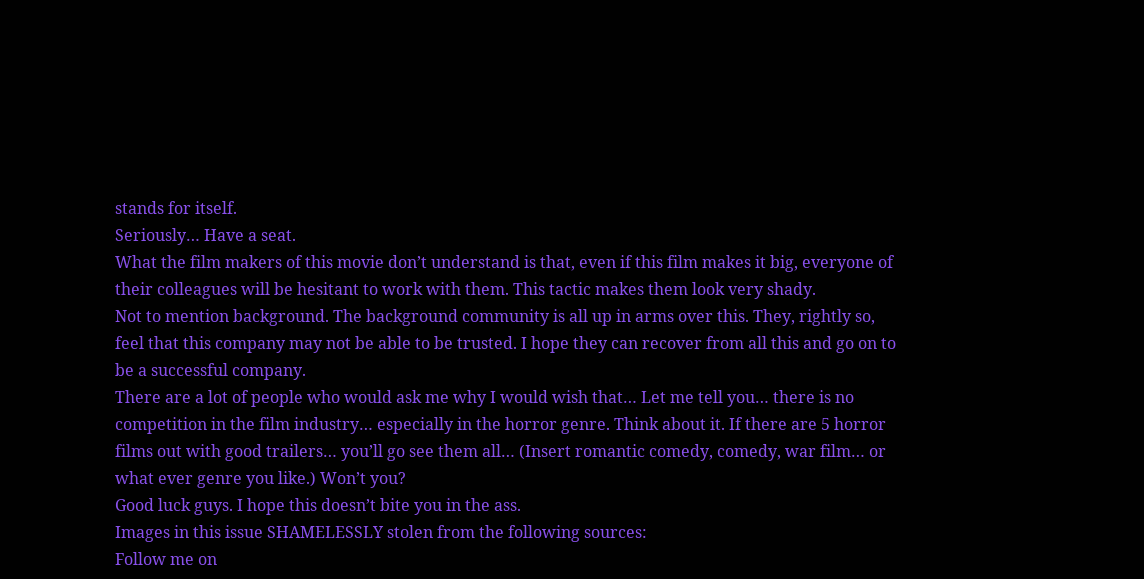stands for itself.
Seriously… Have a seat.
What the film makers of this movie don’t understand is that, even if this film makes it big, everyone of their colleagues will be hesitant to work with them. This tactic makes them look very shady.
Not to mention background. The background community is all up in arms over this. They, rightly so, feel that this company may not be able to be trusted. I hope they can recover from all this and go on to be a successful company.
There are a lot of people who would ask me why I would wish that… Let me tell you… there is no competition in the film industry… especially in the horror genre. Think about it. If there are 5 horror films out with good trailers… you’ll go see them all… (Insert romantic comedy, comedy, war film… or what ever genre you like.) Won’t you?
Good luck guys. I hope this doesn’t bite you in the ass.
Images in this issue SHAMELESSLY stolen from the following sources:
Follow me on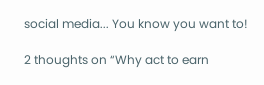social media... You know you want to!

2 thoughts on “Why act to earn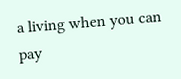a living when you can pay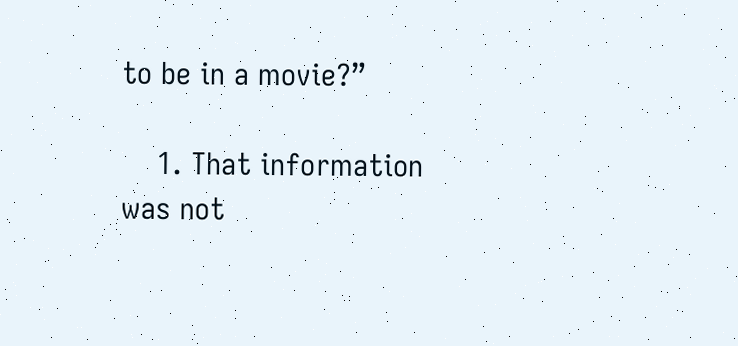to be in a movie?”

    1. That information was not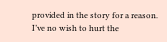provided in the story for a reason. I’ve no wish to hurt the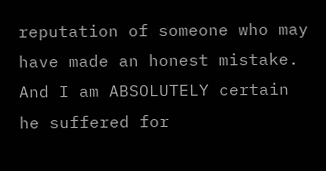reputation of someone who may have made an honest mistake. And I am ABSOLUTELY certain he suffered for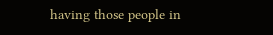having those people in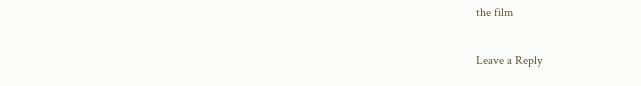the film

Leave a Reply